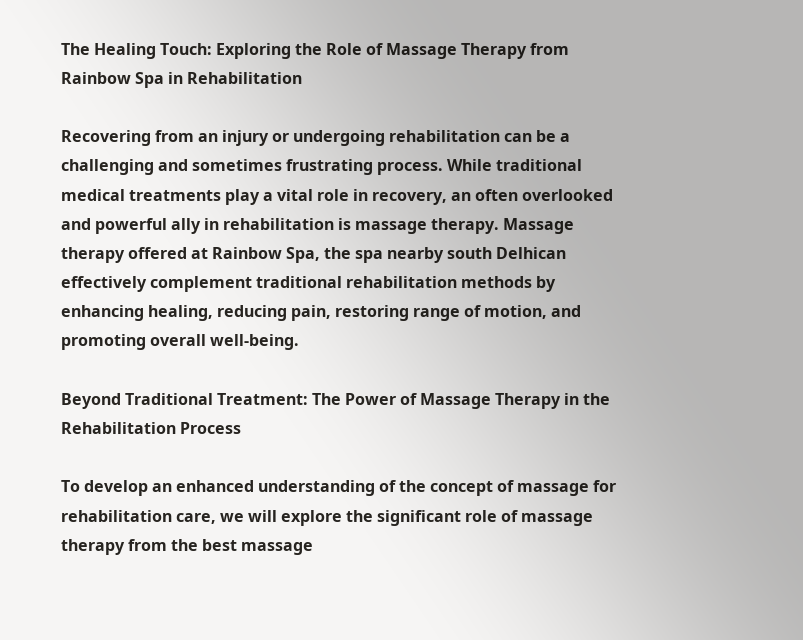The Healing Touch: Exploring the Role of Massage Therapy from Rainbow Spa in Rehabilitation

Recovering from an injury or undergoing rehabilitation can be a challenging and sometimes frustrating process. While traditional medical treatments play a vital role in recovery, an often overlooked and powerful ally in rehabilitation is massage therapy. Massage therapy offered at Rainbow Spa, the spa nearby south Delhican effectively complement traditional rehabilitation methods by enhancing healing, reducing pain, restoring range of motion, and promoting overall well-being.

Beyond Traditional Treatment: The Power of Massage Therapy in the Rehabilitation Process

To develop an enhanced understanding of the concept of massage for rehabilitation care, we will explore the significant role of massage therapy from the best massage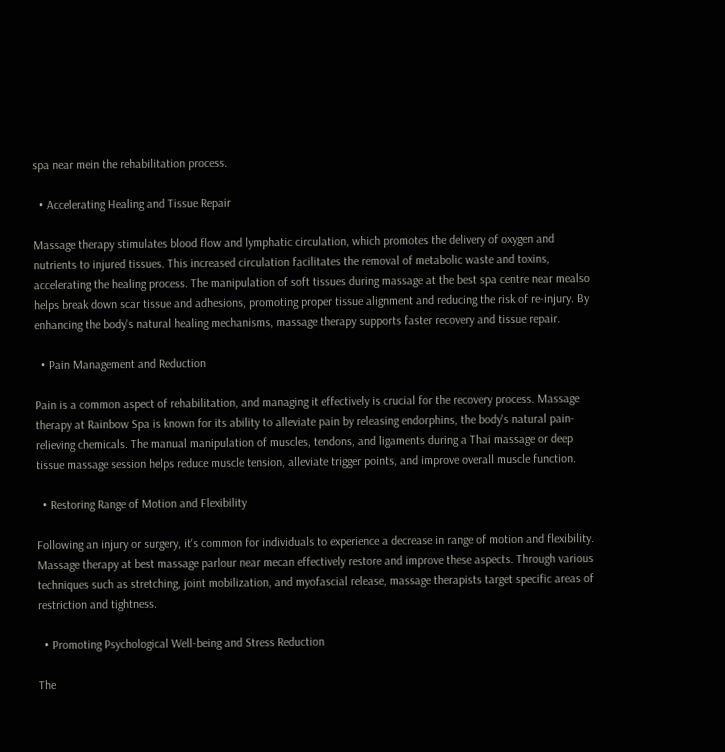spa near mein the rehabilitation process.

  • Accelerating Healing and Tissue Repair

Massage therapy stimulates blood flow and lymphatic circulation, which promotes the delivery of oxygen and nutrients to injured tissues. This increased circulation facilitates the removal of metabolic waste and toxins, accelerating the healing process. The manipulation of soft tissues during massage at the best spa centre near mealso helps break down scar tissue and adhesions, promoting proper tissue alignment and reducing the risk of re-injury. By enhancing the body's natural healing mechanisms, massage therapy supports faster recovery and tissue repair.

  • Pain Management and Reduction

Pain is a common aspect of rehabilitation, and managing it effectively is crucial for the recovery process. Massage therapy at Rainbow Spa is known for its ability to alleviate pain by releasing endorphins, the body's natural pain-relieving chemicals. The manual manipulation of muscles, tendons, and ligaments during a Thai massage or deep tissue massage session helps reduce muscle tension, alleviate trigger points, and improve overall muscle function.

  • Restoring Range of Motion and Flexibility

Following an injury or surgery, it's common for individuals to experience a decrease in range of motion and flexibility. Massage therapy at best massage parlour near mecan effectively restore and improve these aspects. Through various techniques such as stretching, joint mobilization, and myofascial release, massage therapists target specific areas of restriction and tightness.

  • Promoting Psychological Well-being and Stress Reduction

The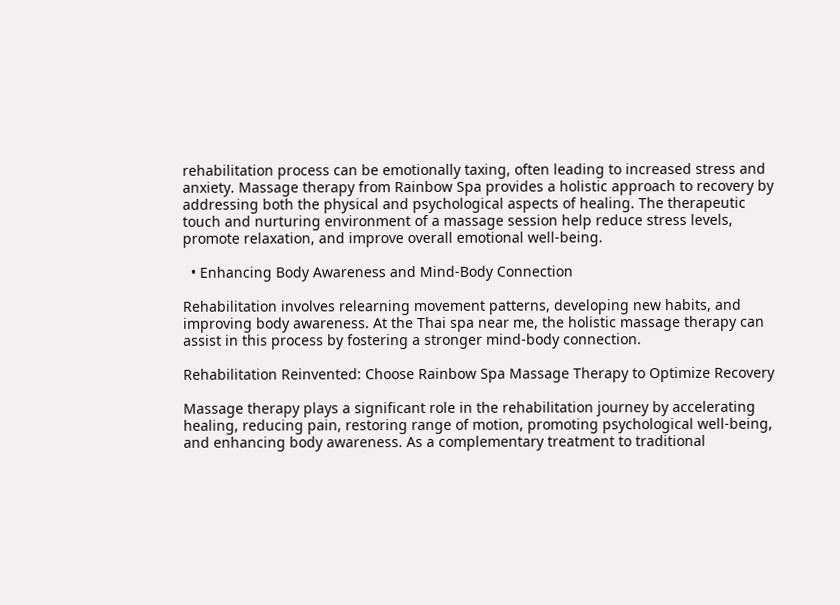rehabilitation process can be emotionally taxing, often leading to increased stress and anxiety. Massage therapy from Rainbow Spa provides a holistic approach to recovery by addressing both the physical and psychological aspects of healing. The therapeutic touch and nurturing environment of a massage session help reduce stress levels, promote relaxation, and improve overall emotional well-being.

  • Enhancing Body Awareness and Mind-Body Connection

Rehabilitation involves relearning movement patterns, developing new habits, and improving body awareness. At the Thai spa near me, the holistic massage therapy can assist in this process by fostering a stronger mind-body connection.

Rehabilitation Reinvented: Choose Rainbow Spa Massage Therapy to Optimize Recovery

Massage therapy plays a significant role in the rehabilitation journey by accelerating healing, reducing pain, restoring range of motion, promoting psychological well-being, and enhancing body awareness. As a complementary treatment to traditional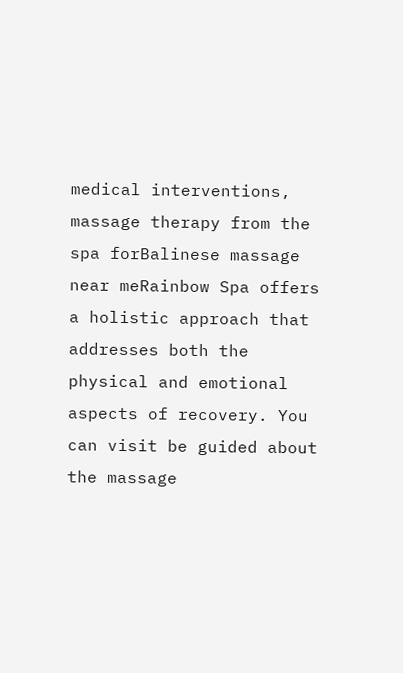medical interventions, massage therapy from the spa forBalinese massage near meRainbow Spa offers a holistic approach that addresses both the physical and emotional aspects of recovery. You can visit be guided about the massage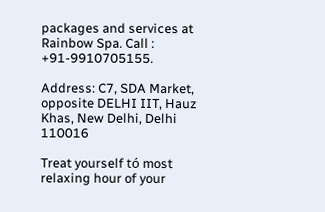packages and services at Rainbow Spa. Call : +91-9910705155.

Address: C7, SDA Market, opposite DELHI IIT, Hauz Khas, New Delhi, Delhi 110016

Treat yourself tó most relaxing hour of your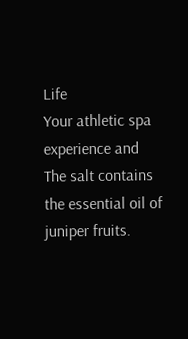Life
Your athletic spa experience and
The salt contains the essential oil of juniper fruits.